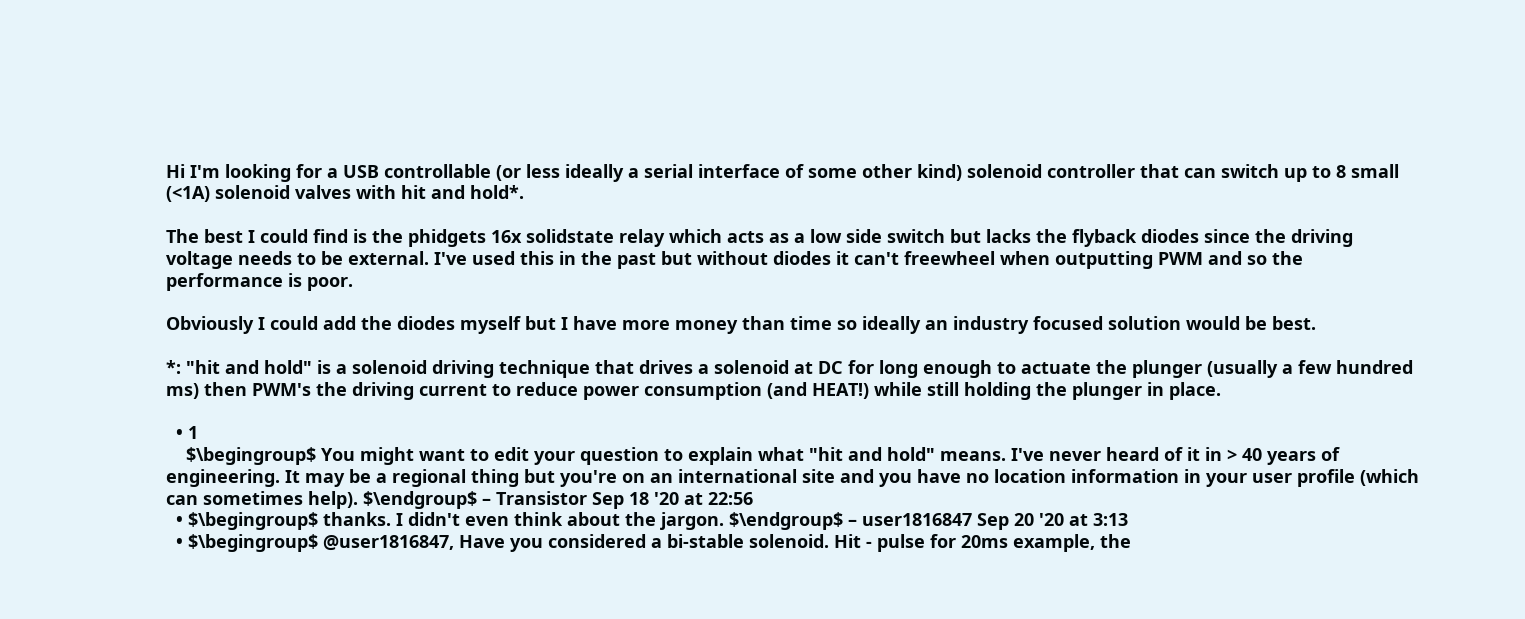Hi I'm looking for a USB controllable (or less ideally a serial interface of some other kind) solenoid controller that can switch up to 8 small (<1A) solenoid valves with hit and hold*.

The best I could find is the phidgets 16x solidstate relay which acts as a low side switch but lacks the flyback diodes since the driving voltage needs to be external. I've used this in the past but without diodes it can't freewheel when outputting PWM and so the performance is poor.

Obviously I could add the diodes myself but I have more money than time so ideally an industry focused solution would be best.

*: "hit and hold" is a solenoid driving technique that drives a solenoid at DC for long enough to actuate the plunger (usually a few hundred ms) then PWM's the driving current to reduce power consumption (and HEAT!) while still holding the plunger in place.

  • 1
    $\begingroup$ You might want to edit your question to explain what "hit and hold" means. I've never heard of it in > 40 years of engineering. It may be a regional thing but you're on an international site and you have no location information in your user profile (which can sometimes help). $\endgroup$ – Transistor Sep 18 '20 at 22:56
  • $\begingroup$ thanks. I didn't even think about the jargon. $\endgroup$ – user1816847 Sep 20 '20 at 3:13
  • $\begingroup$ @user1816847, Have you considered a bi-stable solenoid. Hit - pulse for 20ms example, the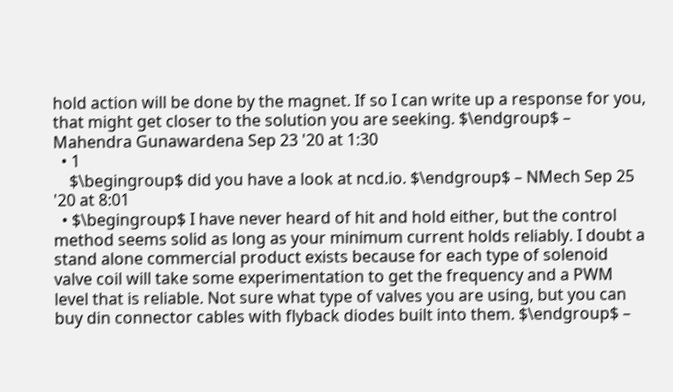hold action will be done by the magnet. If so I can write up a response for you, that might get closer to the solution you are seeking. $\endgroup$ – Mahendra Gunawardena Sep 23 '20 at 1:30
  • 1
    $\begingroup$ did you have a look at ncd.io. $\endgroup$ – NMech Sep 25 '20 at 8:01
  • $\begingroup$ I have never heard of hit and hold either, but the control method seems solid as long as your minimum current holds reliably. I doubt a stand alone commercial product exists because for each type of solenoid valve coil will take some experimentation to get the frequency and a PWM level that is reliable. Not sure what type of valves you are using, but you can buy din connector cables with flyback diodes built into them. $\endgroup$ –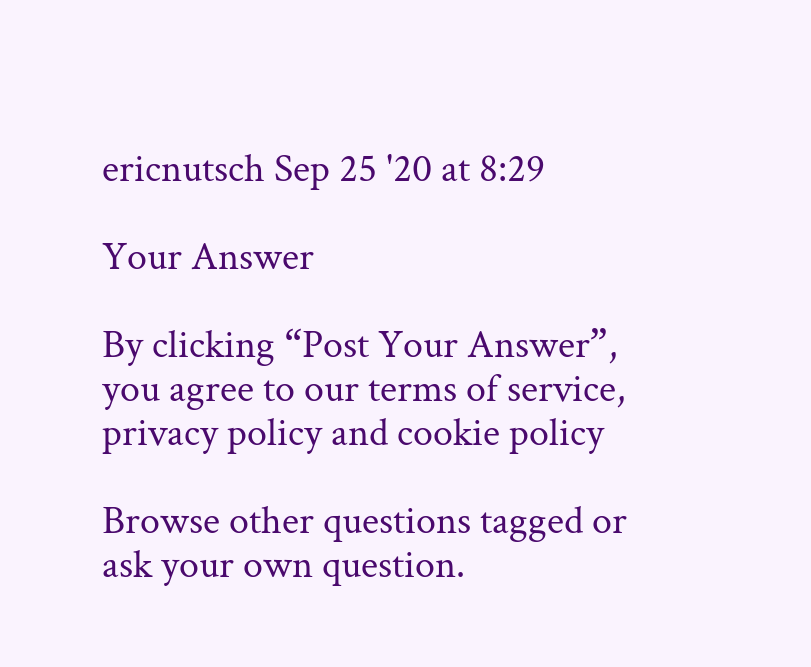ericnutsch Sep 25 '20 at 8:29

Your Answer

By clicking “Post Your Answer”, you agree to our terms of service, privacy policy and cookie policy

Browse other questions tagged or ask your own question.